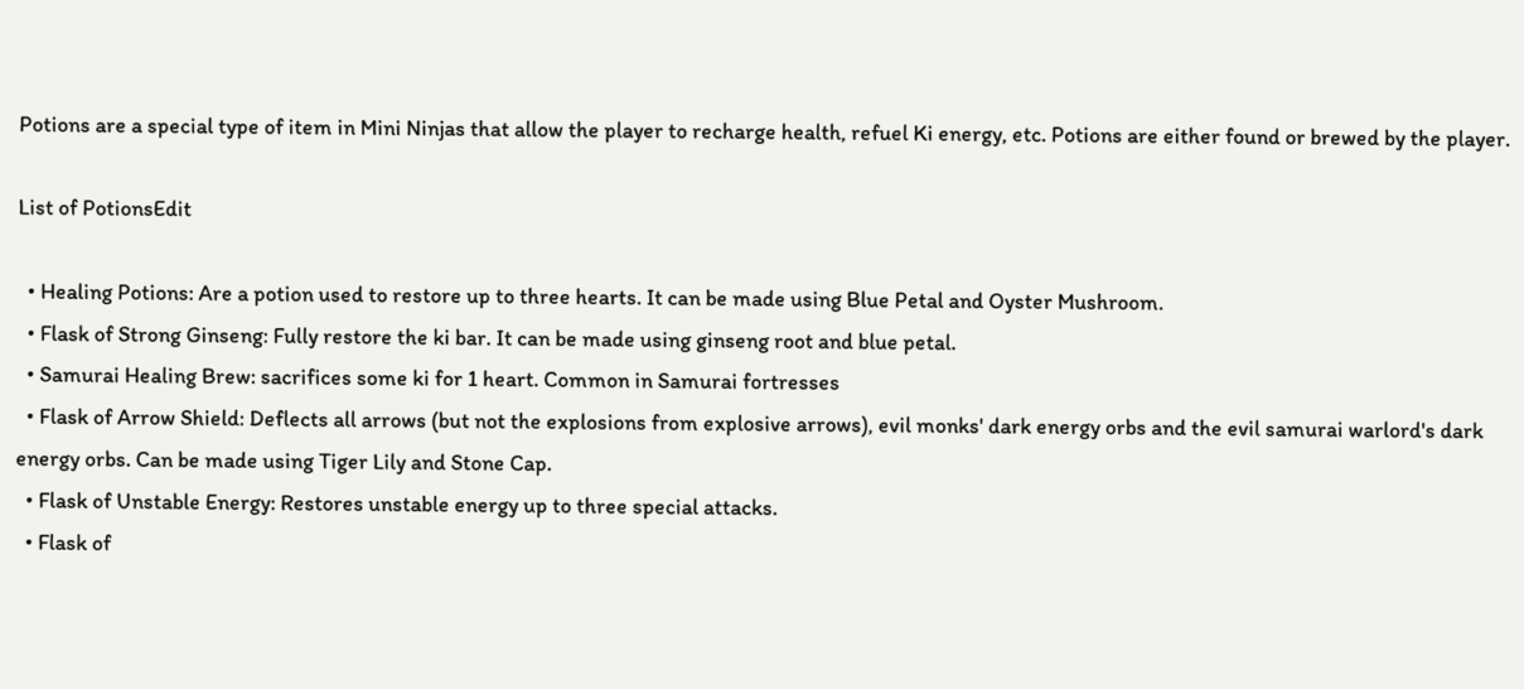Potions are a special type of item in Mini Ninjas that allow the player to recharge health, refuel Ki energy, etc. Potions are either found or brewed by the player.

List of PotionsEdit

  • Healing Potions: Are a potion used to restore up to three hearts. It can be made using Blue Petal and Oyster Mushroom.
  • Flask of Strong Ginseng: Fully restore the ki bar. It can be made using ginseng root and blue petal.
  • Samurai Healing Brew: sacrifices some ki for 1 heart. Common in Samurai fortresses
  • Flask of Arrow Shield: Deflects all arrows (but not the explosions from explosive arrows), evil monks' dark energy orbs and the evil samurai warlord's dark energy orbs. Can be made using Tiger Lily and Stone Cap.
  • Flask of Unstable Energy: Restores unstable energy up to three special attacks.
  • Flask of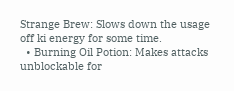Strange Brew: Slows down the usage off ki energy for some time.
  • Burning Oil Potion: Makes attacks unblockable for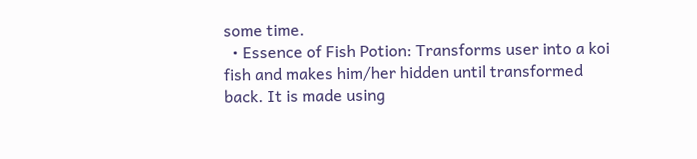some time.
  • Essence of Fish Potion: Transforms user into a koi fish and makes him/her hidden until transformed back. It is made using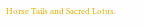Horse Tails and Sacred Lotus.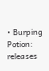• Burping Potion: releases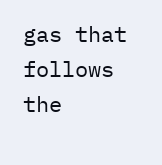gas that follows the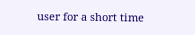user for a short time